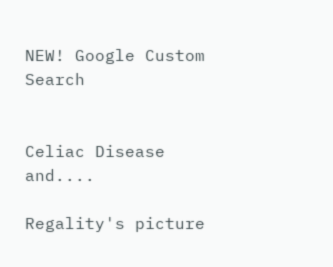NEW! Google Custom Search


Celiac Disease and....

Regality's picture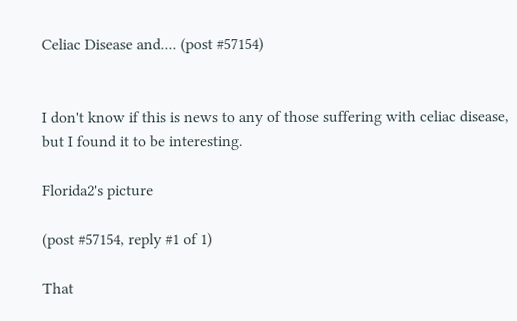Celiac Disease and.... (post #57154)


I don't know if this is news to any of those suffering with celiac disease, but I found it to be interesting.

Florida2's picture

(post #57154, reply #1 of 1)

That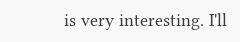is very interesting. I'll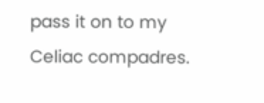pass it on to my Celiac compadres.